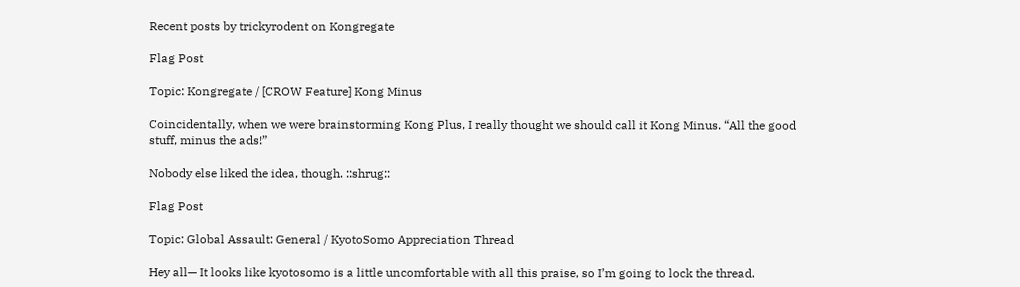Recent posts by trickyrodent on Kongregate

Flag Post

Topic: Kongregate / [CROW Feature] Kong Minus

Coincidentally, when we were brainstorming Kong Plus, I really thought we should call it Kong Minus. “All the good stuff, minus the ads!”

Nobody else liked the idea, though. ::shrug::

Flag Post

Topic: Global Assault: General / KyotoSomo Appreciation Thread

Hey all— It looks like kyotosomo is a little uncomfortable with all this praise, so I’m going to lock the thread.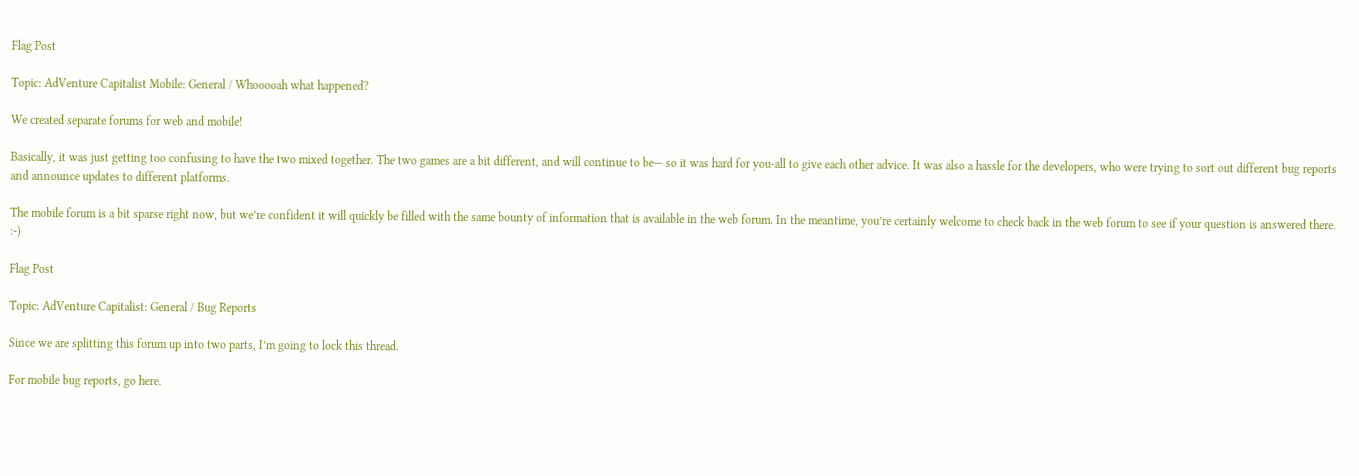Flag Post

Topic: AdVenture Capitalist Mobile: General / Whooooah what happened?

We created separate forums for web and mobile!

Basically, it was just getting too confusing to have the two mixed together. The two games are a bit different, and will continue to be— so it was hard for you-all to give each other advice. It was also a hassle for the developers, who were trying to sort out different bug reports and announce updates to different platforms.

The mobile forum is a bit sparse right now, but we’re confident it will quickly be filled with the same bounty of information that is available in the web forum. In the meantime, you’re certainly welcome to check back in the web forum to see if your question is answered there. :-)

Flag Post

Topic: AdVenture Capitalist: General / Bug Reports

Since we are splitting this forum up into two parts, I’m going to lock this thread.

For mobile bug reports, go here.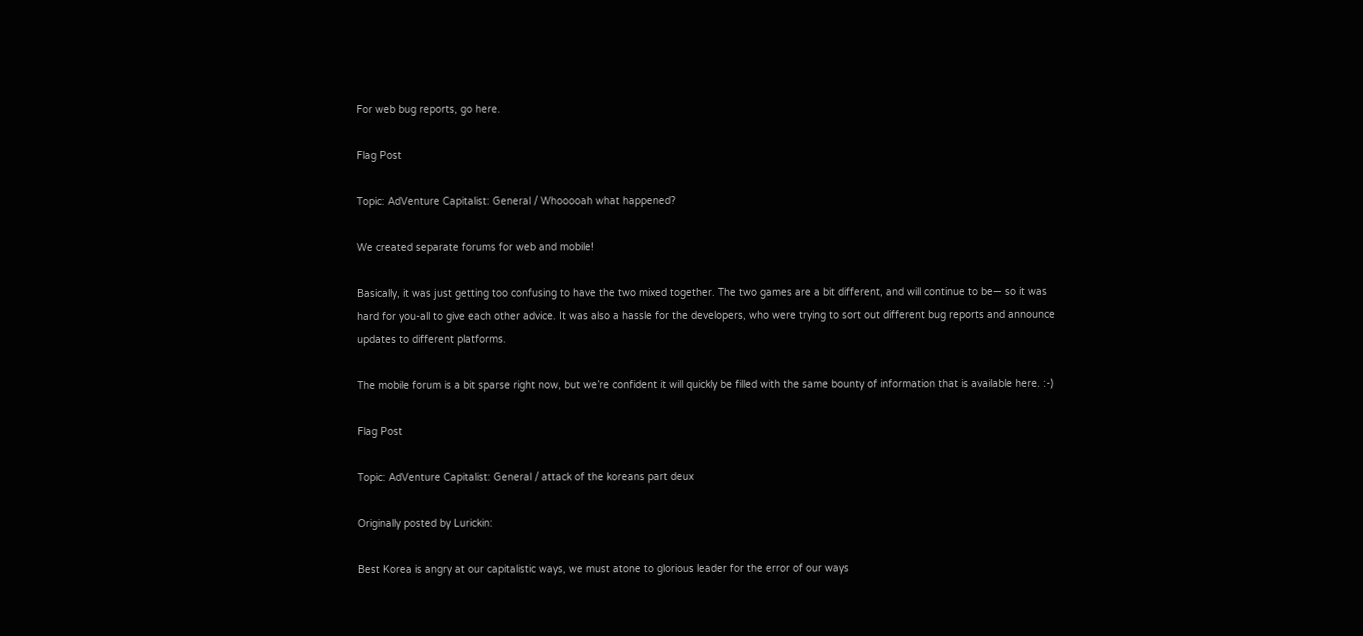For web bug reports, go here.

Flag Post

Topic: AdVenture Capitalist: General / Whooooah what happened?

We created separate forums for web and mobile!

Basically, it was just getting too confusing to have the two mixed together. The two games are a bit different, and will continue to be— so it was hard for you-all to give each other advice. It was also a hassle for the developers, who were trying to sort out different bug reports and announce updates to different platforms.

The mobile forum is a bit sparse right now, but we’re confident it will quickly be filled with the same bounty of information that is available here. :-)

Flag Post

Topic: AdVenture Capitalist: General / attack of the koreans part deux

Originally posted by Lurickin:

Best Korea is angry at our capitalistic ways, we must atone to glorious leader for the error of our ways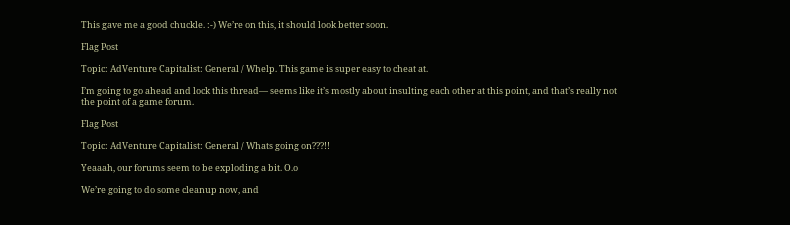This gave me a good chuckle. :-) We’re on this, it should look better soon.

Flag Post

Topic: AdVenture Capitalist: General / Whelp. This game is super easy to cheat at.

I’m going to go ahead and lock this thread— seems like it’s mostly about insulting each other at this point, and that’s really not the point of a game forum.

Flag Post

Topic: AdVenture Capitalist: General / Whats going on???!!

Yeaaah, our forums seem to be exploding a bit. O.o

We’re going to do some cleanup now, and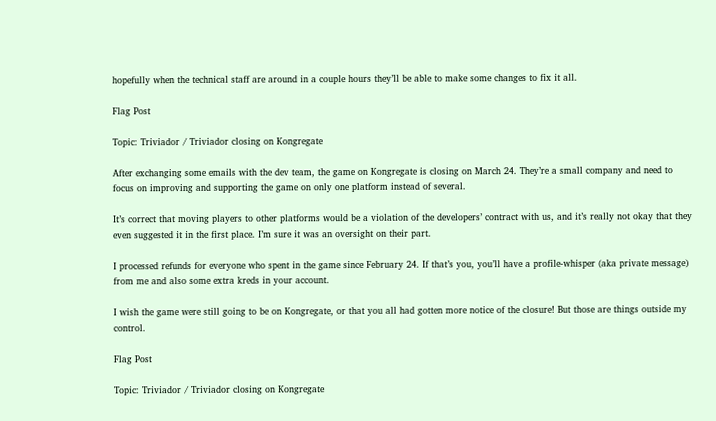hopefully when the technical staff are around in a couple hours they’ll be able to make some changes to fix it all.

Flag Post

Topic: Triviador / Triviador closing on Kongregate

After exchanging some emails with the dev team, the game on Kongregate is closing on March 24. They’re a small company and need to focus on improving and supporting the game on only one platform instead of several.

It’s correct that moving players to other platforms would be a violation of the developers’ contract with us, and it’s really not okay that they even suggested it in the first place. I’m sure it was an oversight on their part.

I processed refunds for everyone who spent in the game since February 24. If that’s you, you’ll have a profile-whisper (aka private message) from me and also some extra kreds in your account.

I wish the game were still going to be on Kongregate, or that you all had gotten more notice of the closure! But those are things outside my control.

Flag Post

Topic: Triviador / Triviador closing on Kongregate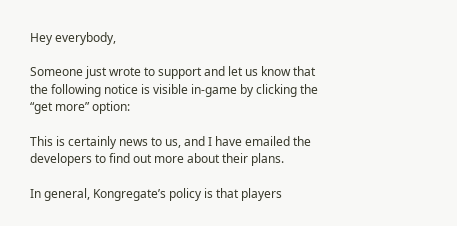Hey everybody,

Someone just wrote to support and let us know that the following notice is visible in-game by clicking the “get more” option:

This is certainly news to us, and I have emailed the developers to find out more about their plans.

In general, Kongregate’s policy is that players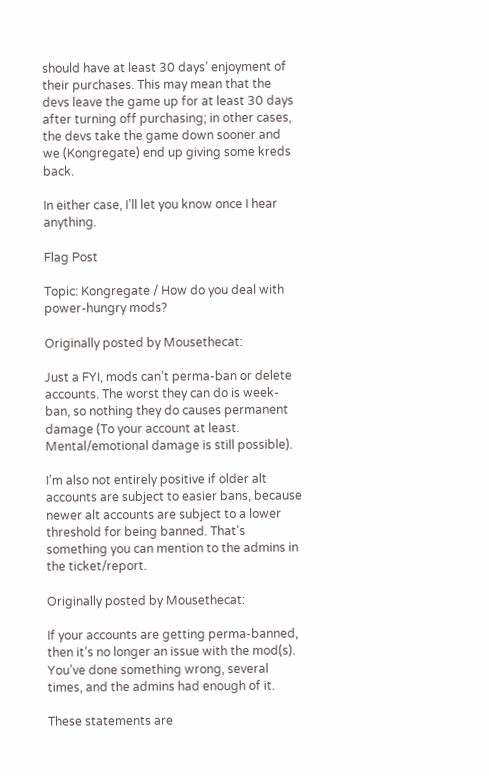should have at least 30 days’ enjoyment of their purchases. This may mean that the devs leave the game up for at least 30 days after turning off purchasing; in other cases, the devs take the game down sooner and we (Kongregate) end up giving some kreds back.

In either case, I’ll let you know once I hear anything.

Flag Post

Topic: Kongregate / How do you deal with power-hungry mods?

Originally posted by Mousethecat:

Just a FYI, mods can’t perma-ban or delete accounts. The worst they can do is week-ban, so nothing they do causes permanent damage (To your account at least. Mental/emotional damage is still possible).

I’m also not entirely positive if older alt accounts are subject to easier bans, because newer alt accounts are subject to a lower threshold for being banned. That’s something you can mention to the admins in the ticket/report.

Originally posted by Mousethecat:

If your accounts are getting perma-banned, then it’s no longer an issue with the mod(s). You’ve done something wrong, several times, and the admins had enough of it.

These statements are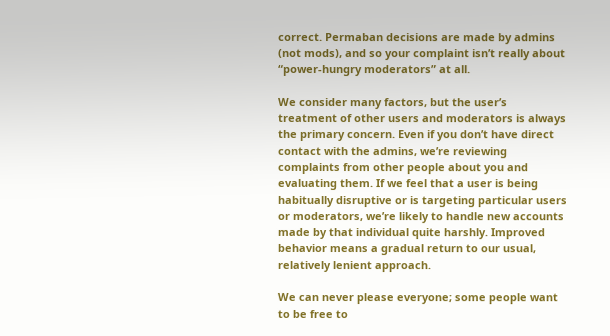correct. Permaban decisions are made by admins (not mods), and so your complaint isn’t really about “power-hungry moderators” at all.

We consider many factors, but the user’s treatment of other users and moderators is always the primary concern. Even if you don’t have direct contact with the admins, we’re reviewing complaints from other people about you and evaluating them. If we feel that a user is being habitually disruptive or is targeting particular users or moderators, we’re likely to handle new accounts made by that individual quite harshly. Improved behavior means a gradual return to our usual, relatively lenient approach.

We can never please everyone; some people want to be free to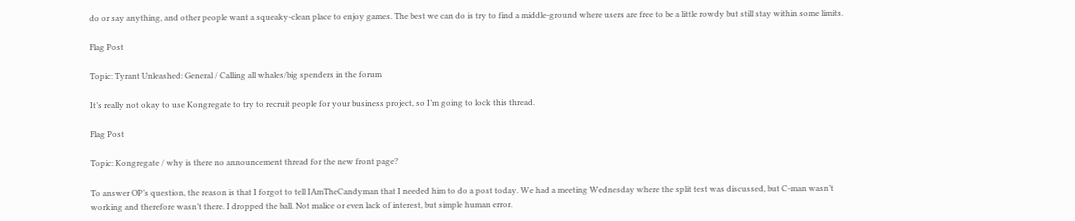do or say anything, and other people want a squeaky-clean place to enjoy games. The best we can do is try to find a middle-ground where users are free to be a little rowdy but still stay within some limits.

Flag Post

Topic: Tyrant Unleashed: General / Calling all whales/big spenders in the forum

It’s really not okay to use Kongregate to try to recruit people for your business project, so I’m going to lock this thread.

Flag Post

Topic: Kongregate / why is there no announcement thread for the new front page?

To answer OP’s question, the reason is that I forgot to tell IAmTheCandyman that I needed him to do a post today. We had a meeting Wednesday where the split test was discussed, but C-man wasn’t working and therefore wasn’t there. I dropped the ball. Not malice or even lack of interest, but simple human error.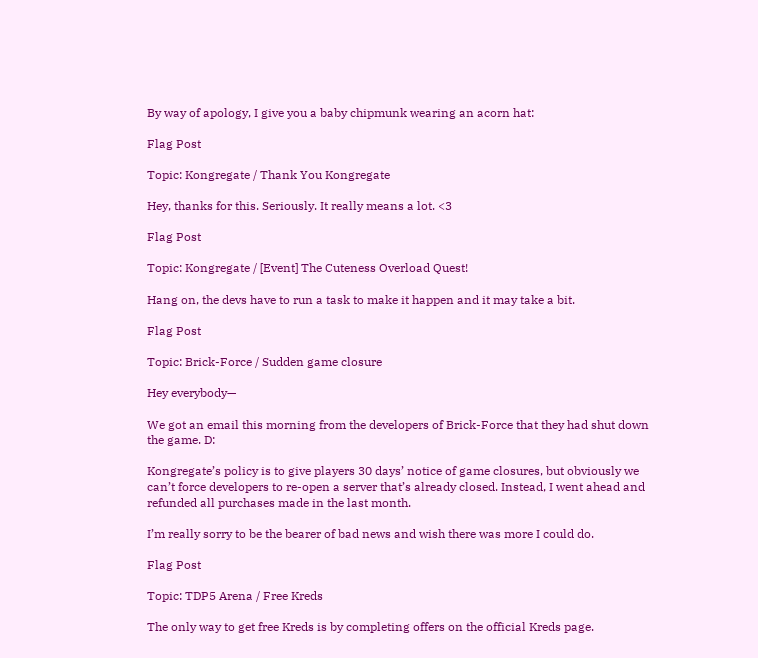By way of apology, I give you a baby chipmunk wearing an acorn hat:

Flag Post

Topic: Kongregate / Thank You Kongregate

Hey, thanks for this. Seriously. It really means a lot. <3

Flag Post

Topic: Kongregate / [Event] The Cuteness Overload Quest!

Hang on, the devs have to run a task to make it happen and it may take a bit.

Flag Post

Topic: Brick-Force / Sudden game closure

Hey everybody—

We got an email this morning from the developers of Brick-Force that they had shut down the game. D:

Kongregate’s policy is to give players 30 days’ notice of game closures, but obviously we can’t force developers to re-open a server that’s already closed. Instead, I went ahead and refunded all purchases made in the last month.

I’m really sorry to be the bearer of bad news and wish there was more I could do.

Flag Post

Topic: TDP5 Arena / Free Kreds

The only way to get free Kreds is by completing offers on the official Kreds page.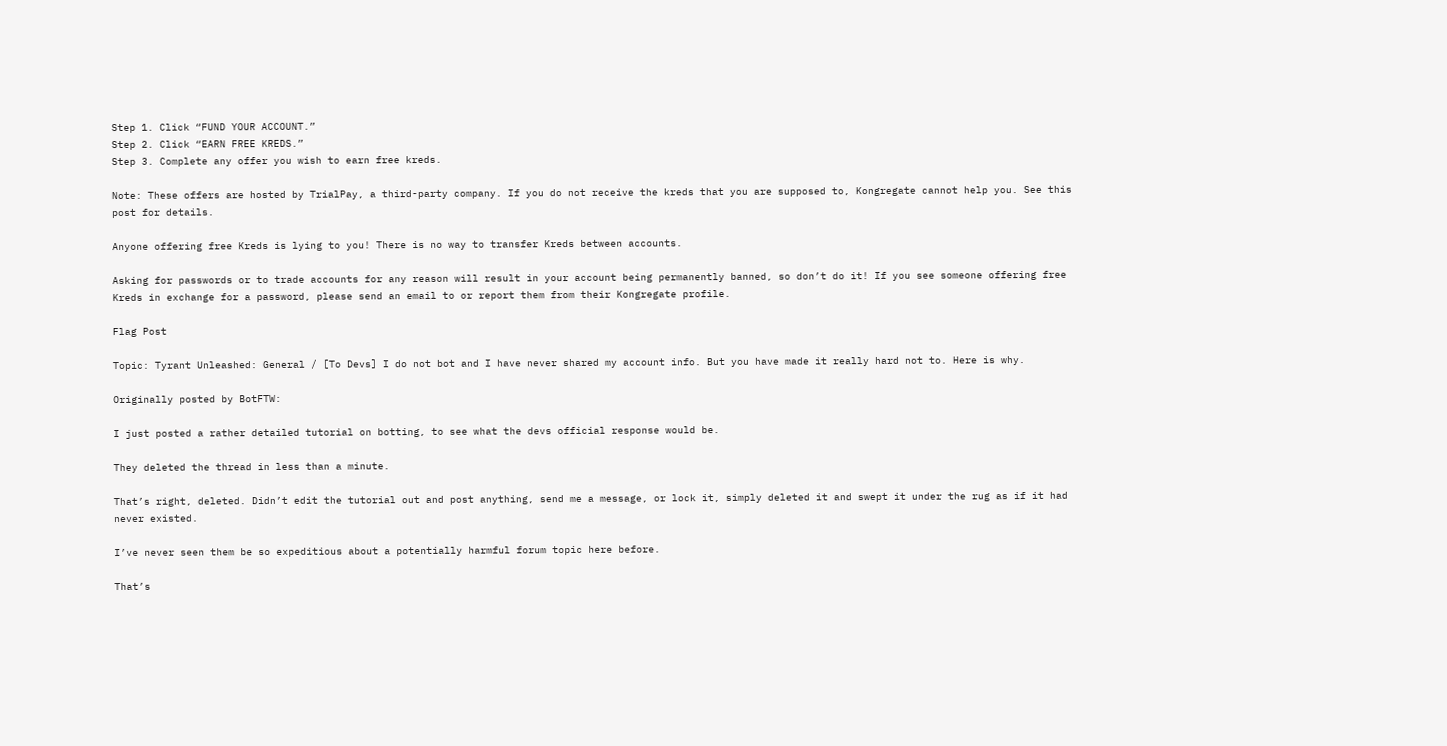Step 1. Click “FUND YOUR ACCOUNT.”
Step 2. Click “EARN FREE KREDS.”
Step 3. Complete any offer you wish to earn free kreds.

Note: These offers are hosted by TrialPay, a third-party company. If you do not receive the kreds that you are supposed to, Kongregate cannot help you. See this post for details.

Anyone offering free Kreds is lying to you! There is no way to transfer Kreds between accounts.

Asking for passwords or to trade accounts for any reason will result in your account being permanently banned, so don’t do it! If you see someone offering free Kreds in exchange for a password, please send an email to or report them from their Kongregate profile.

Flag Post

Topic: Tyrant Unleashed: General / [To Devs] I do not bot and I have never shared my account info. But you have made it really hard not to. Here is why.

Originally posted by BotFTW:

I just posted a rather detailed tutorial on botting, to see what the devs official response would be.

They deleted the thread in less than a minute.

That’s right, deleted. Didn’t edit the tutorial out and post anything, send me a message, or lock it, simply deleted it and swept it under the rug as if it had never existed.

I’ve never seen them be so expeditious about a potentially harmful forum topic here before.

That’s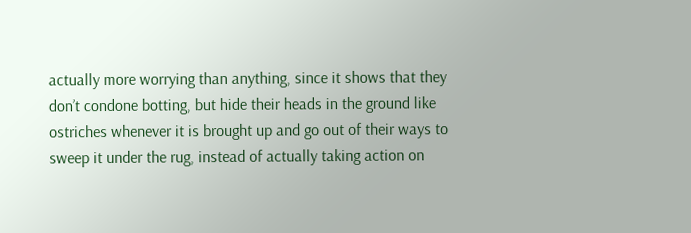actually more worrying than anything, since it shows that they don’t condone botting, but hide their heads in the ground like ostriches whenever it is brought up and go out of their ways to sweep it under the rug, instead of actually taking action on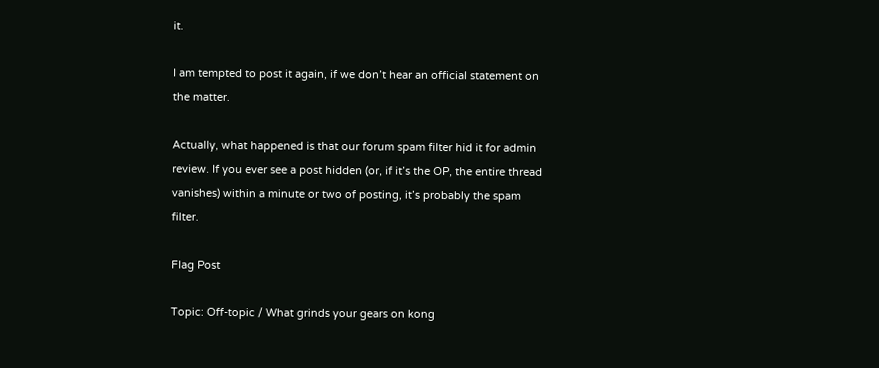it.

I am tempted to post it again, if we don’t hear an official statement on the matter.

Actually, what happened is that our forum spam filter hid it for admin review. If you ever see a post hidden (or, if it’s the OP, the entire thread vanishes) within a minute or two of posting, it’s probably the spam filter.

Flag Post

Topic: Off-topic / What grinds your gears on kong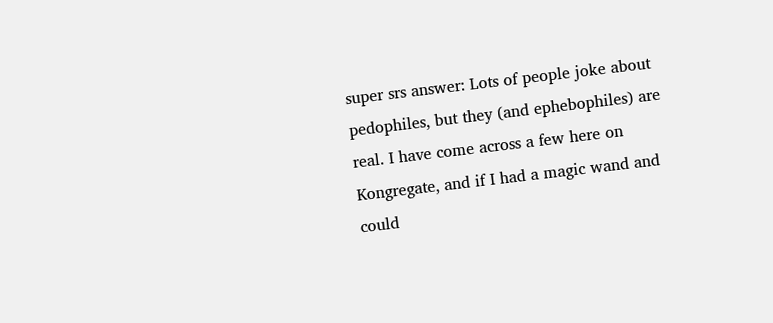super srs answer: Lots of people joke about pedophiles, but they (and ephebophiles) are real. I have come across a few here on Kongregate, and if I had a magic wand and could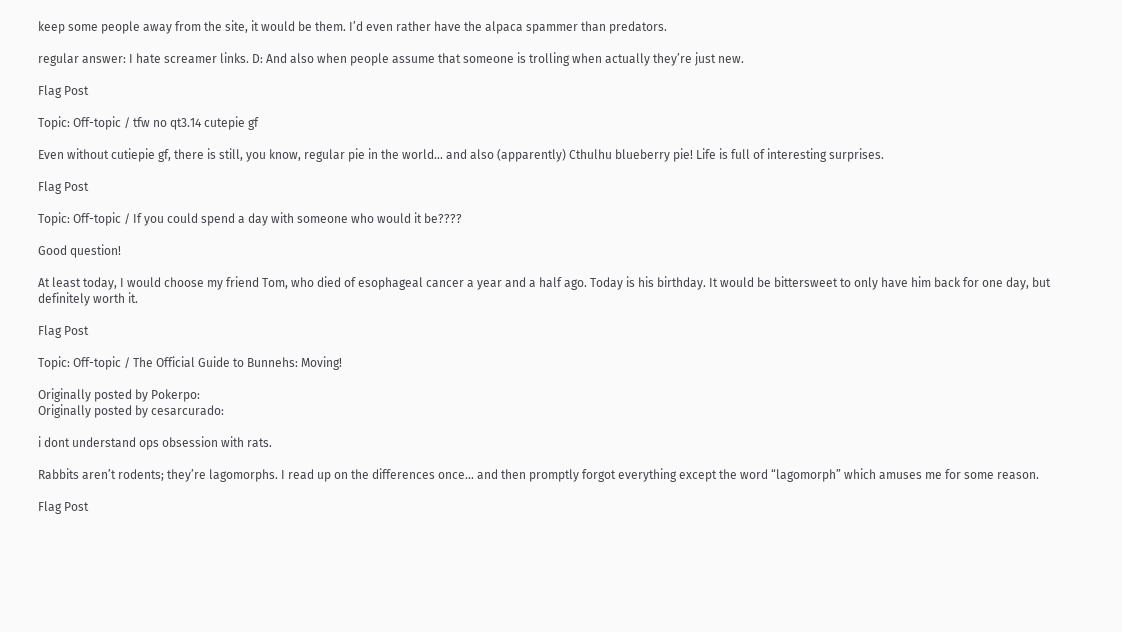keep some people away from the site, it would be them. I’d even rather have the alpaca spammer than predators.

regular answer: I hate screamer links. D: And also when people assume that someone is trolling when actually they’re just new.

Flag Post

Topic: Off-topic / tfw no qt3.14 cutepie gf

Even without cutiepie gf, there is still, you know, regular pie in the world… and also (apparently) Cthulhu blueberry pie! Life is full of interesting surprises.

Flag Post

Topic: Off-topic / If you could spend a day with someone who would it be????

Good question!

At least today, I would choose my friend Tom, who died of esophageal cancer a year and a half ago. Today is his birthday. It would be bittersweet to only have him back for one day, but definitely worth it.

Flag Post

Topic: Off-topic / The Official Guide to Bunnehs: Moving!

Originally posted by Pokerpo:
Originally posted by cesarcurado:

i dont understand ops obsession with rats.

Rabbits aren’t rodents; they’re lagomorphs. I read up on the differences once… and then promptly forgot everything except the word “lagomorph” which amuses me for some reason.

Flag Post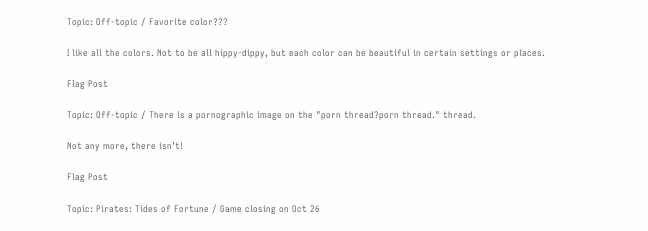Topic: Off-topic / Favorite color???

I like all the colors. Not to be all hippy-dippy, but each color can be beautiful in certain settings or places.

Flag Post

Topic: Off-topic / There is a pornographic image on the "porn thread?porn thread." thread.

Not any more, there isn’t!

Flag Post

Topic: Pirates: Tides of Fortune / Game closing on Oct 26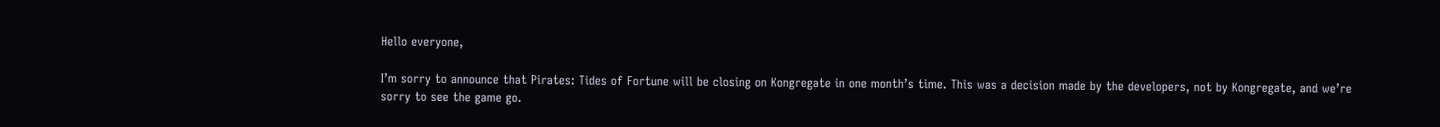Hello everyone,

I’m sorry to announce that Pirates: Tides of Fortune will be closing on Kongregate in one month’s time. This was a decision made by the developers, not by Kongregate, and we’re sorry to see the game go.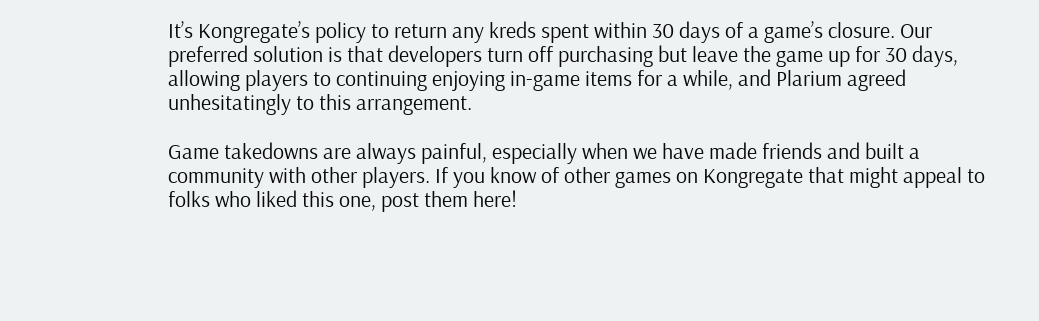It’s Kongregate’s policy to return any kreds spent within 30 days of a game’s closure. Our preferred solution is that developers turn off purchasing but leave the game up for 30 days, allowing players to continuing enjoying in-game items for a while, and Plarium agreed unhesitatingly to this arrangement.

Game takedowns are always painful, especially when we have made friends and built a community with other players. If you know of other games on Kongregate that might appeal to folks who liked this one, post them here!